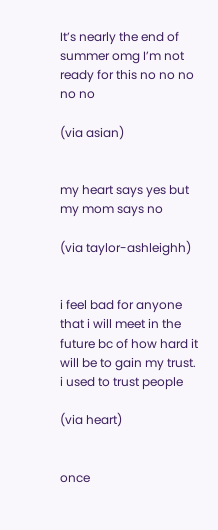It’s nearly the end of summer omg I’m not ready for this no no no no no

(via asian)


my heart says yes but my mom says no

(via taylor-ashleighh)


i feel bad for anyone that i will meet in the future bc of how hard it will be to gain my trust.  i used to trust people

(via heart)


once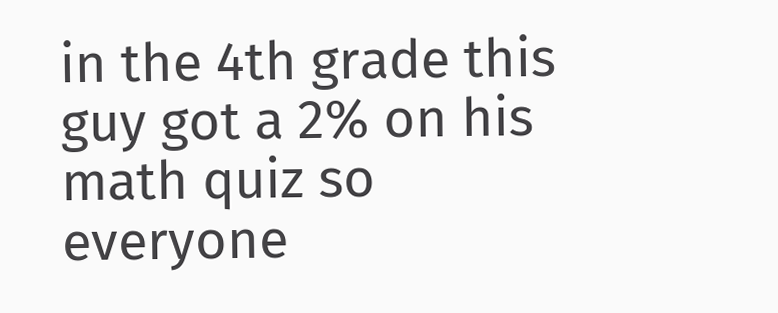in the 4th grade this guy got a 2% on his math quiz so everyone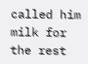called him milk for the rest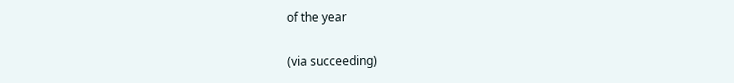of the year

(via succeeding)